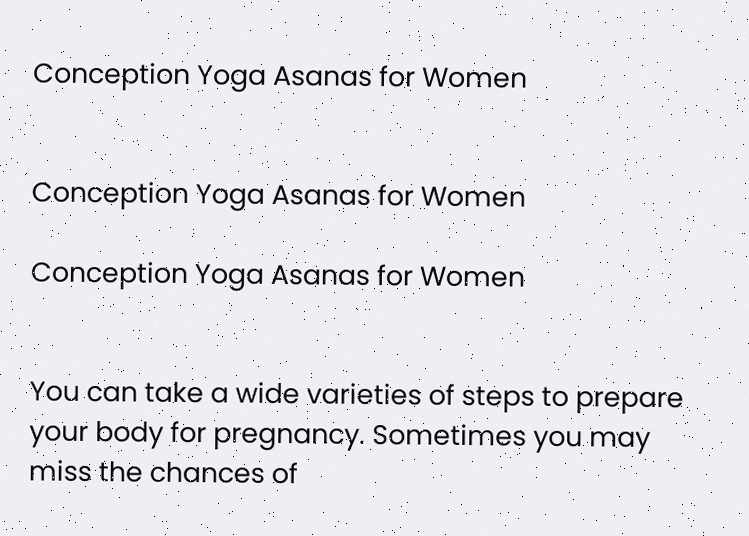Conception Yoga Asanas for Women


Conception Yoga Asanas for Women

Conception Yoga Asanas for Women


You can take a wide varieties of steps to prepare your body for pregnancy. Sometimes you may miss the chances of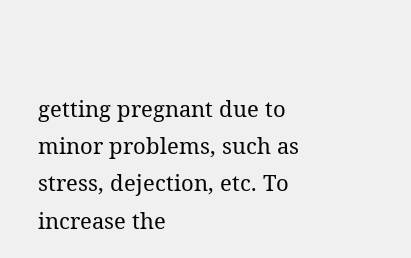getting pregnant due to minor problems, such as stress, dejection, etc. To increase the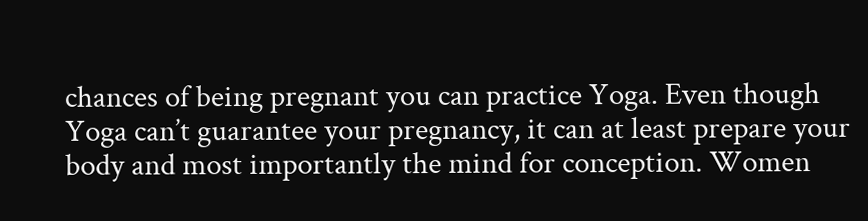chances of being pregnant you can practice Yoga. Even though Yoga can’t guarantee your pregnancy, it can at least prepare your body and most importantly the mind for conception. Women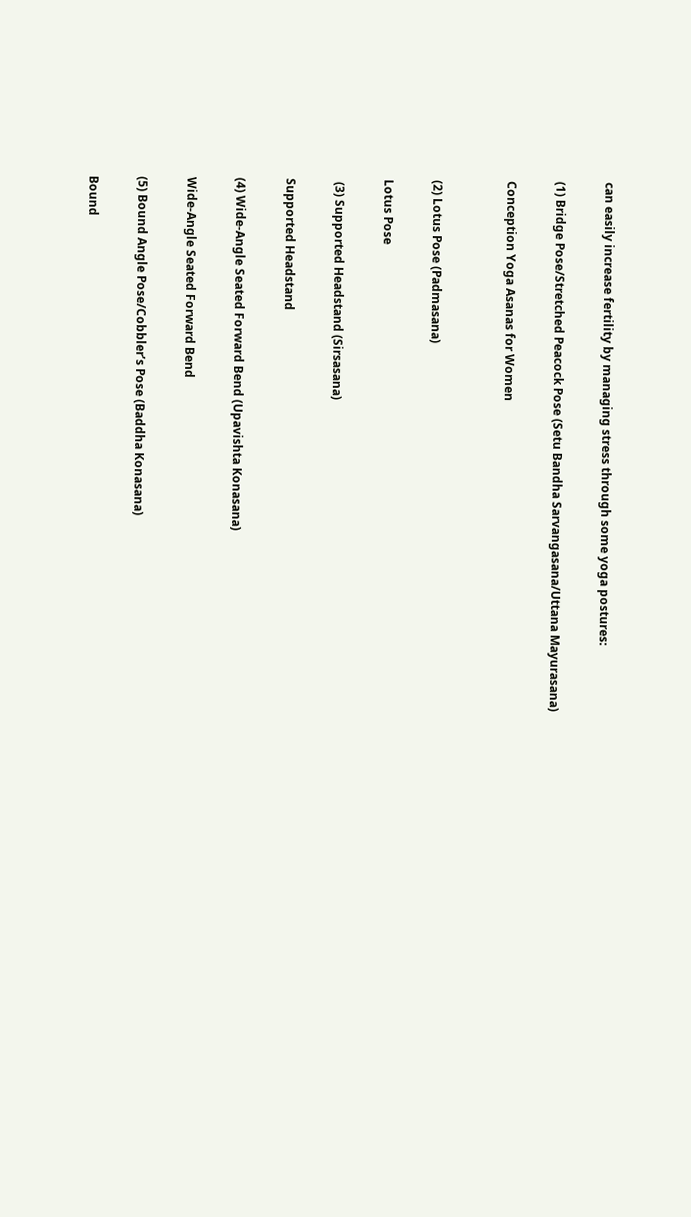can easily increase fertility by managing stress through some yoga postures:

(1) Bridge Pose/Stretched Peacock Pose (Setu Bandha Sarvangasana/Uttana Mayurasana)

Conception Yoga Asanas for Women


(2) Lotus Pose (Padmasana)

Lotus Pose

 (3) Supported Headstand (Sirsasana)

Supported Headstand

(4) Wide-Angle Seated Forward Bend (Upavishta Konasana)

Wide-Angle Seated Forward Bend

(5) Bound Angle Pose/Cobbler’s Pose (Baddha Konasana)

Bound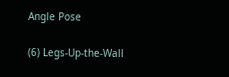Angle Pose

(6) Legs-Up-the-Wall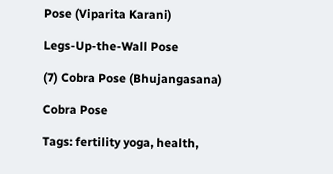Pose (Viparita Karani)

Legs-Up-the-Wall Pose

(7) Cobra Pose (Bhujangasana)

Cobra Pose

Tags: fertility yoga, health,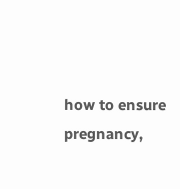how to ensure pregnancy,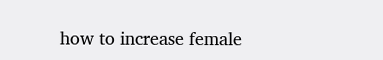how to increase female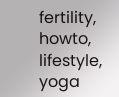fertility, howto, lifestyle, yoga